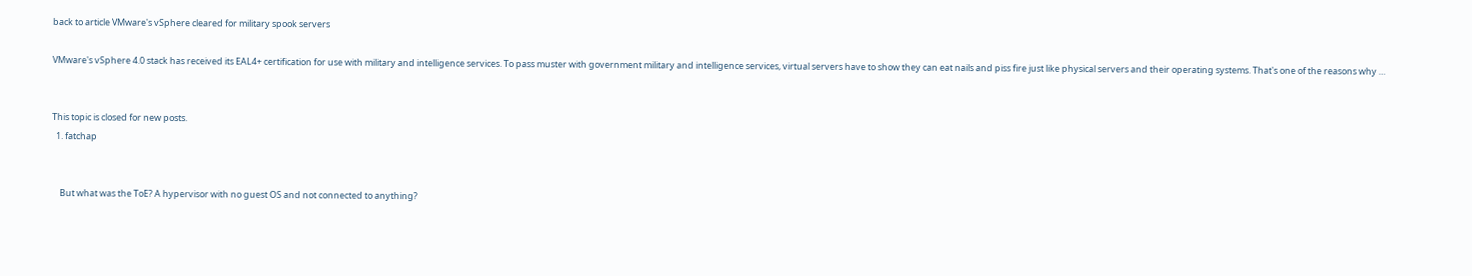back to article VMware's vSphere cleared for military spook servers

VMware's vSphere 4.0 stack has received its EAL4+ certification for use with military and intelligence services. To pass muster with government military and intelligence services, virtual servers have to show they can eat nails and piss fire just like physical servers and their operating systems. That's one of the reasons why …


This topic is closed for new posts.
  1. fatchap


    But what was the ToE? A hypervisor with no guest OS and not connected to anything?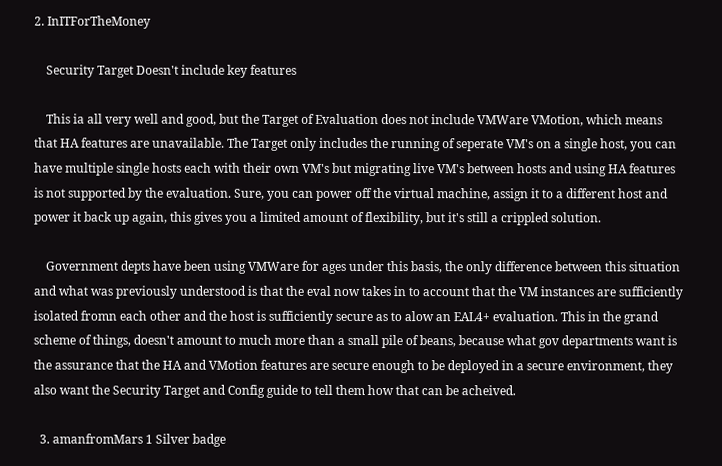2. InITForTheMoney

    Security Target Doesn't include key features

    This ia all very well and good, but the Target of Evaluation does not include VMWare VMotion, which means that HA features are unavailable. The Target only includes the running of seperate VM's on a single host, you can have multiple single hosts each with their own VM's but migrating live VM's between hosts and using HA features is not supported by the evaluation. Sure, you can power off the virtual machine, assign it to a different host and power it back up again, this gives you a limited amount of flexibility, but it's still a crippled solution.

    Government depts have been using VMWare for ages under this basis, the only difference between this situation and what was previously understood is that the eval now takes in to account that the VM instances are sufficiently isolated fromn each other and the host is sufficiently secure as to alow an EAL4+ evaluation. This in the grand scheme of things, doesn't amount to much more than a small pile of beans, because what gov departments want is the assurance that the HA and VMotion features are secure enough to be deployed in a secure environment, they also want the Security Target and Config guide to tell them how that can be acheived.

  3. amanfromMars 1 Silver badge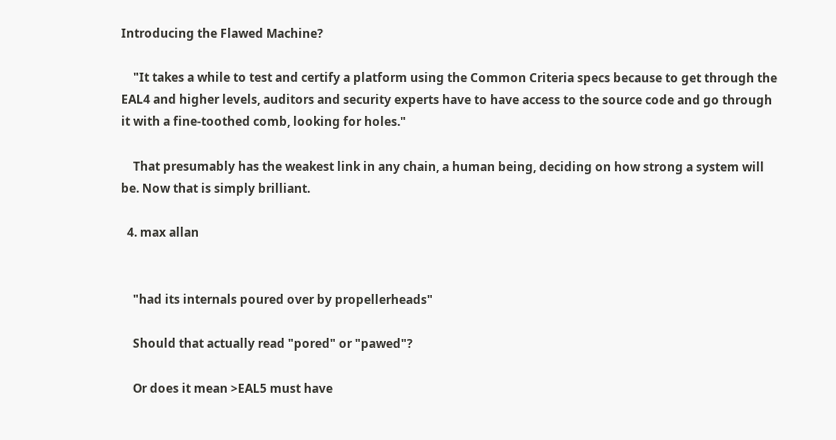Introducing the Flawed Machine?

    "It takes a while to test and certify a platform using the Common Criteria specs because to get through the EAL4 and higher levels, auditors and security experts have to have access to the source code and go through it with a fine-toothed comb, looking for holes."

    That presumably has the weakest link in any chain, a human being, deciding on how strong a system will be. Now that is simply brilliant.

  4. max allan


    "had its internals poured over by propellerheads"

    Should that actually read "pored" or "pawed"?

    Or does it mean >EAL5 must have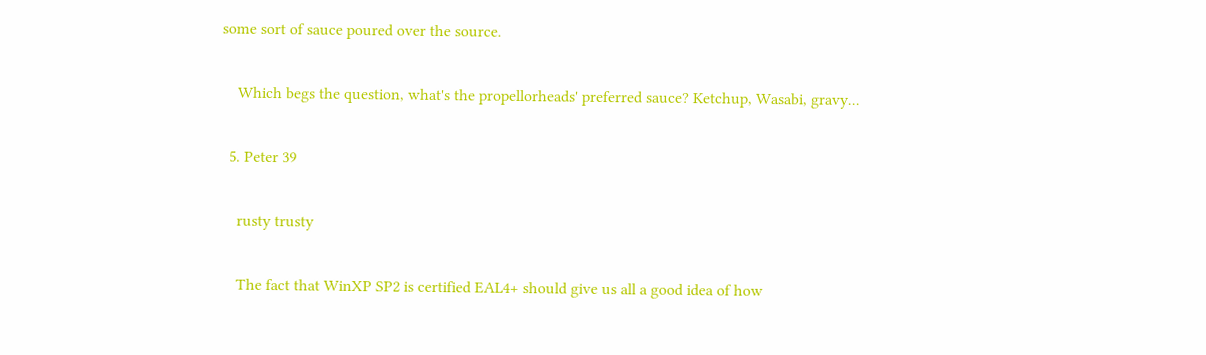some sort of sauce poured over the source.

    Which begs the question, what's the propellorheads' preferred sauce? Ketchup, Wasabi, gravy...

  5. Peter 39

    rusty trusty

    The fact that WinXP SP2 is certified EAL4+ should give us all a good idea of how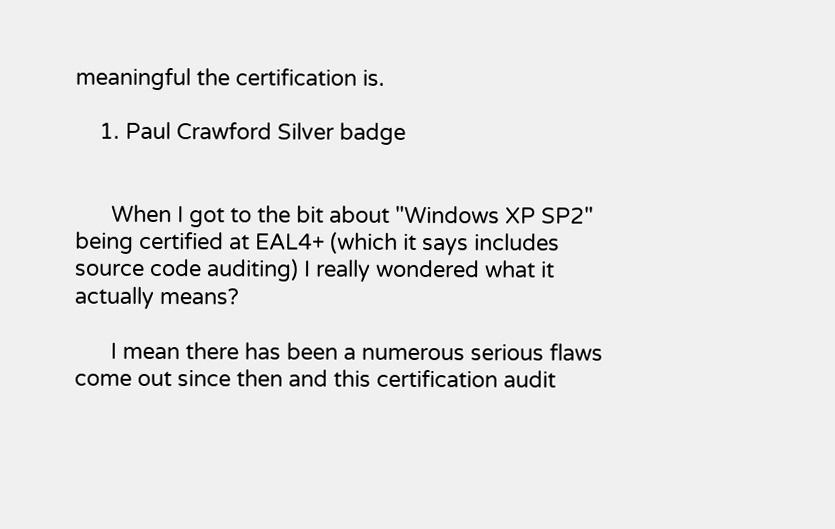meaningful the certification is.

    1. Paul Crawford Silver badge


      When I got to the bit about "Windows XP SP2" being certified at EAL4+ (which it says includes source code auditing) I really wondered what it actually means?

      I mean there has been a numerous serious flaws come out since then and this certification audit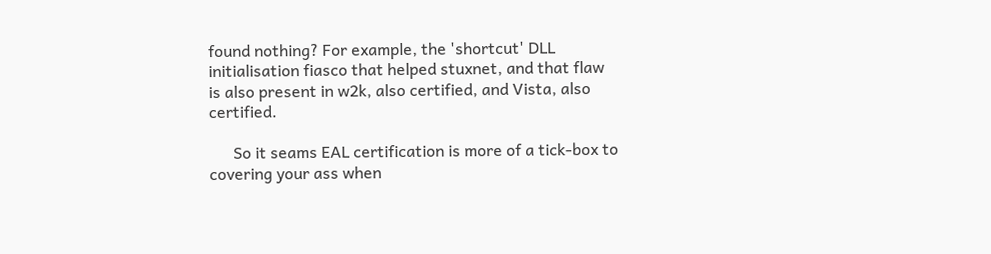found nothing? For example, the 'shortcut' DLL initialisation fiasco that helped stuxnet, and that flaw is also present in w2k, also certified, and Vista, also certified.

      So it seams EAL certification is more of a tick-box to covering your ass when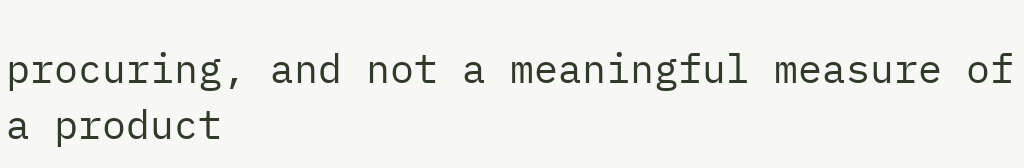procuring, and not a meaningful measure of a product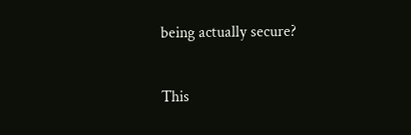being actually secure?

This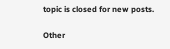topic is closed for new posts.

Other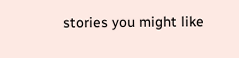stories you might like